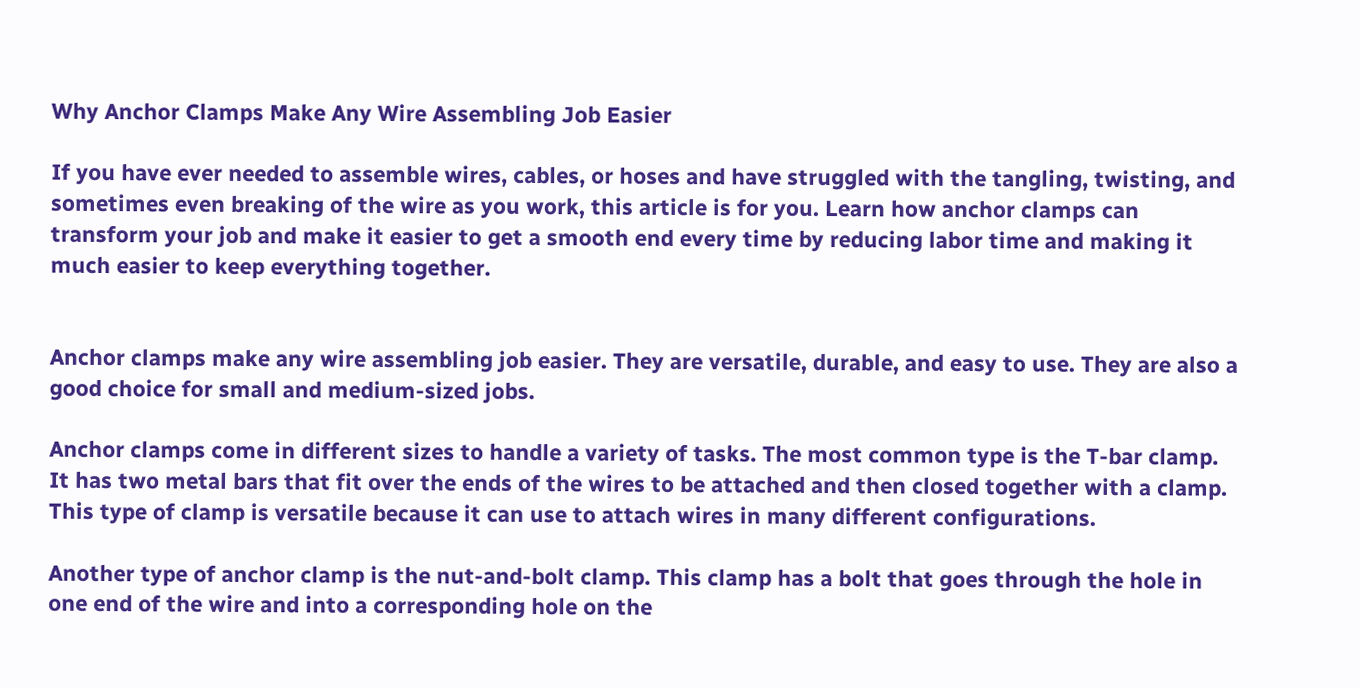Why Anchor Clamps Make Any Wire Assembling Job Easier

If you have ever needed to assemble wires, cables, or hoses and have struggled with the tangling, twisting, and sometimes even breaking of the wire as you work, this article is for you. Learn how anchor clamps can transform your job and make it easier to get a smooth end every time by reducing labor time and making it much easier to keep everything together.


Anchor clamps make any wire assembling job easier. They are versatile, durable, and easy to use. They are also a good choice for small and medium-sized jobs.

Anchor clamps come in different sizes to handle a variety of tasks. The most common type is the T-bar clamp. It has two metal bars that fit over the ends of the wires to be attached and then closed together with a clamp. This type of clamp is versatile because it can use to attach wires in many different configurations.

Another type of anchor clamp is the nut-and-bolt clamp. This clamp has a bolt that goes through the hole in one end of the wire and into a corresponding hole on the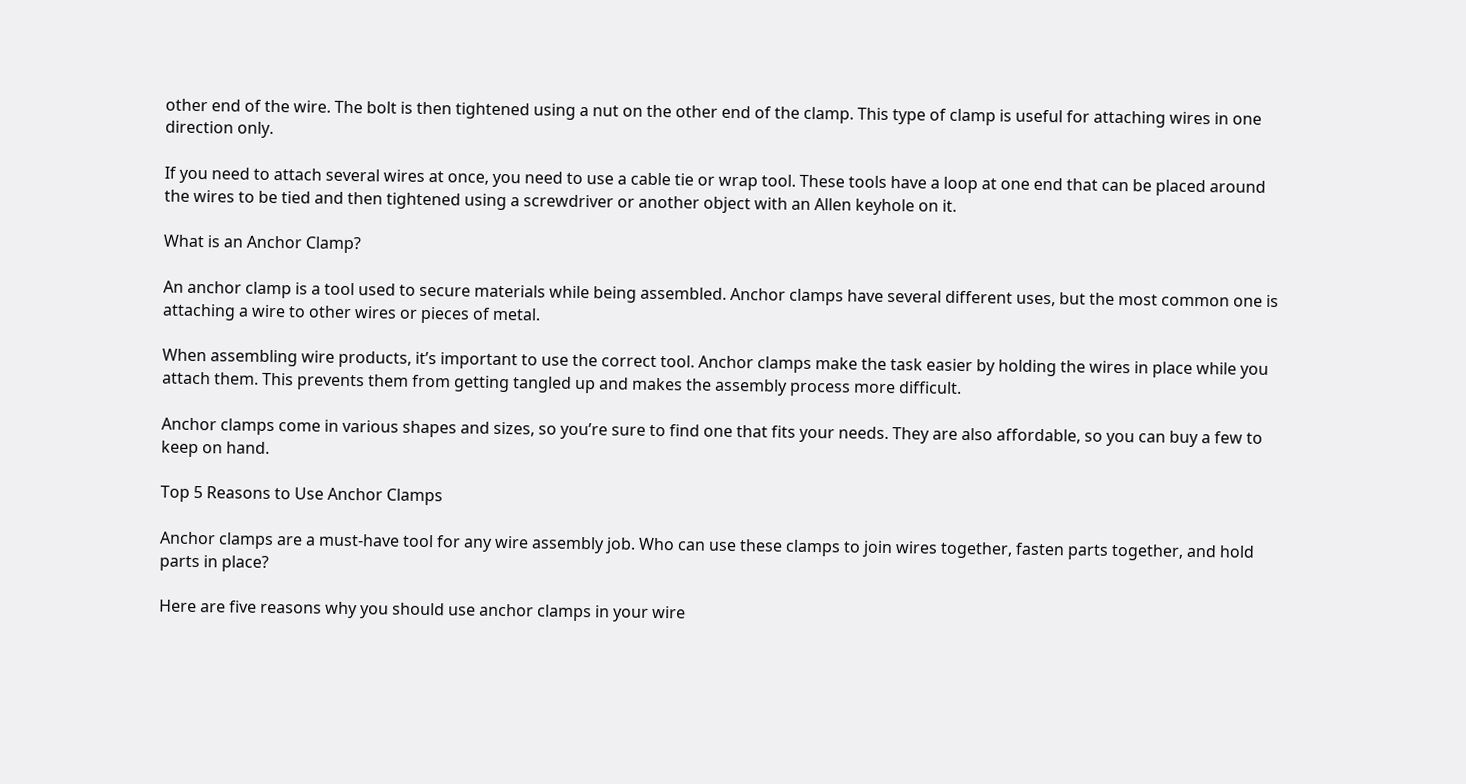other end of the wire. The bolt is then tightened using a nut on the other end of the clamp. This type of clamp is useful for attaching wires in one direction only.

If you need to attach several wires at once, you need to use a cable tie or wrap tool. These tools have a loop at one end that can be placed around the wires to be tied and then tightened using a screwdriver or another object with an Allen keyhole on it.

What is an Anchor Clamp?

An anchor clamp is a tool used to secure materials while being assembled. Anchor clamps have several different uses, but the most common one is attaching a wire to other wires or pieces of metal.

When assembling wire products, it’s important to use the correct tool. Anchor clamps make the task easier by holding the wires in place while you attach them. This prevents them from getting tangled up and makes the assembly process more difficult.

Anchor clamps come in various shapes and sizes, so you’re sure to find one that fits your needs. They are also affordable, so you can buy a few to keep on hand.

Top 5 Reasons to Use Anchor Clamps

Anchor clamps are a must-have tool for any wire assembly job. Who can use these clamps to join wires together, fasten parts together, and hold parts in place?

Here are five reasons why you should use anchor clamps in your wire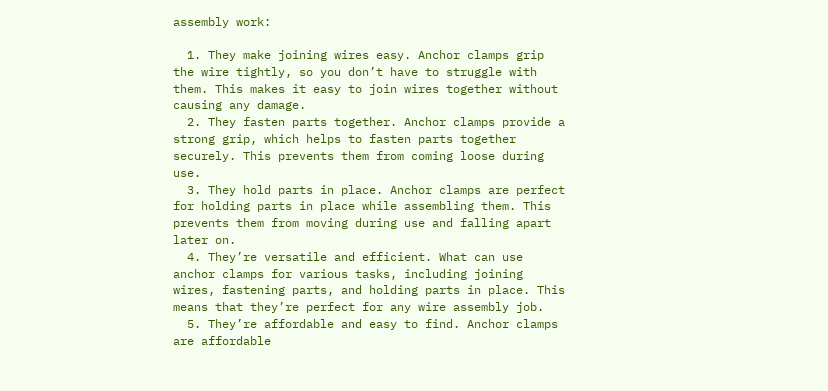assembly work:

  1. They make joining wires easy. Anchor clamps grip the wire tightly, so you don’t have to struggle with them. This makes it easy to join wires together without causing any damage.
  2. They fasten parts together. Anchor clamps provide a strong grip, which helps to fasten parts together securely. This prevents them from coming loose during use.
  3. They hold parts in place. Anchor clamps are perfect for holding parts in place while assembling them. This prevents them from moving during use and falling apart later on.
  4. They’re versatile and efficient. What can use anchor clamps for various tasks, including joining wires, fastening parts, and holding parts in place. This means that they’re perfect for any wire assembly job.
  5. They’re affordable and easy to find. Anchor clamps are affordable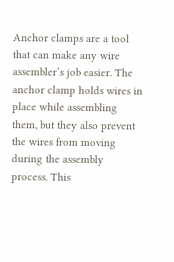Anchor clamps are a tool that can make any wire assembler’s job easier. The anchor clamp holds wires in place while assembling them, but they also prevent the wires from moving during the assembly process. This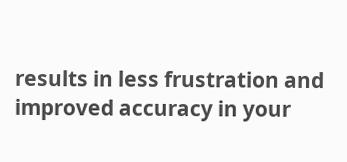results in less frustration and improved accuracy in your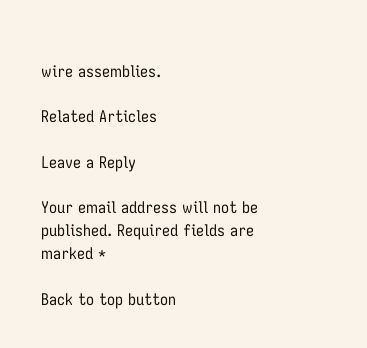wire assemblies.

Related Articles

Leave a Reply

Your email address will not be published. Required fields are marked *

Back to top button